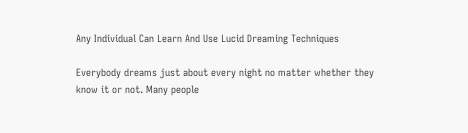Any Individual Can Learn And Use Lucid Dreaming Techniques

Everybody dreams just about every night no matter whether they know it or not. Many people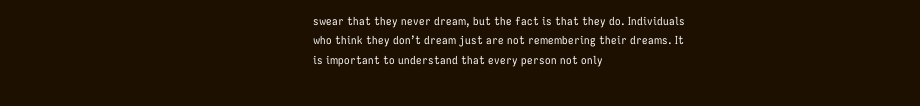swear that they never dream, but the fact is that they do. Individuals who think they don’t dream just are not remembering their dreams. It is important to understand that every person not only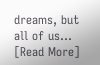dreams, but all of us… [Read More]